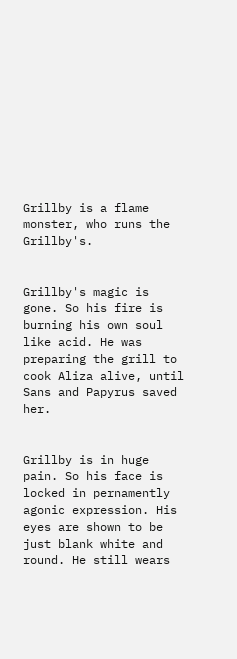Grillby is a flame monster, who runs the Grillby's.


Grillby's magic is gone. So his fire is burning his own soul like acid. He was preparing the grill to cook Aliza alive, until Sans and Papyrus saved her.


Grillby is in huge pain. So his face is locked in pernamently agonic expression. His eyes are shown to be just blank white and round. He still wears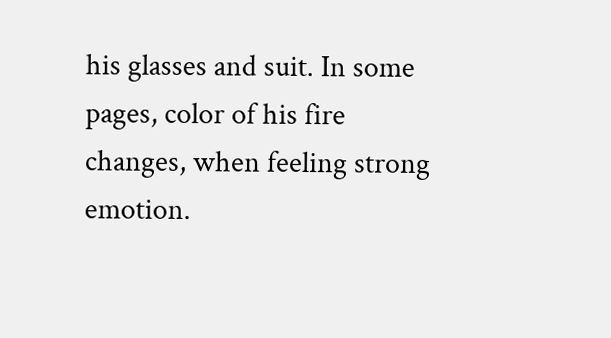his glasses and suit. In some pages, color of his fire changes, when feeling strong emotion.